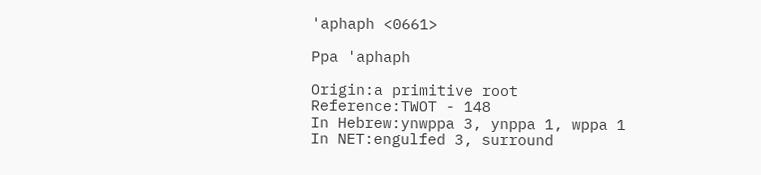'aphaph <0661>

Ppa 'aphaph

Origin:a primitive root
Reference:TWOT - 148
In Hebrew:ynwppa 3, ynppa 1, wppa 1
In NET:engulfed 3, surround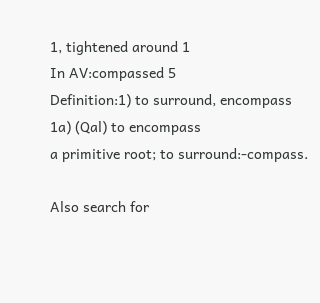1, tightened around 1
In AV:compassed 5
Definition:1) to surround, encompass
1a) (Qal) to encompass
a primitive root; to surround:-compass.

Also search for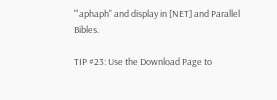"'aphaph" and display in [NET] and Parallel Bibles.

TIP #23: Use the Download Page to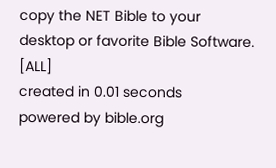copy the NET Bible to your desktop or favorite Bible Software. [ALL]
created in 0.01 seconds
powered by bible.org